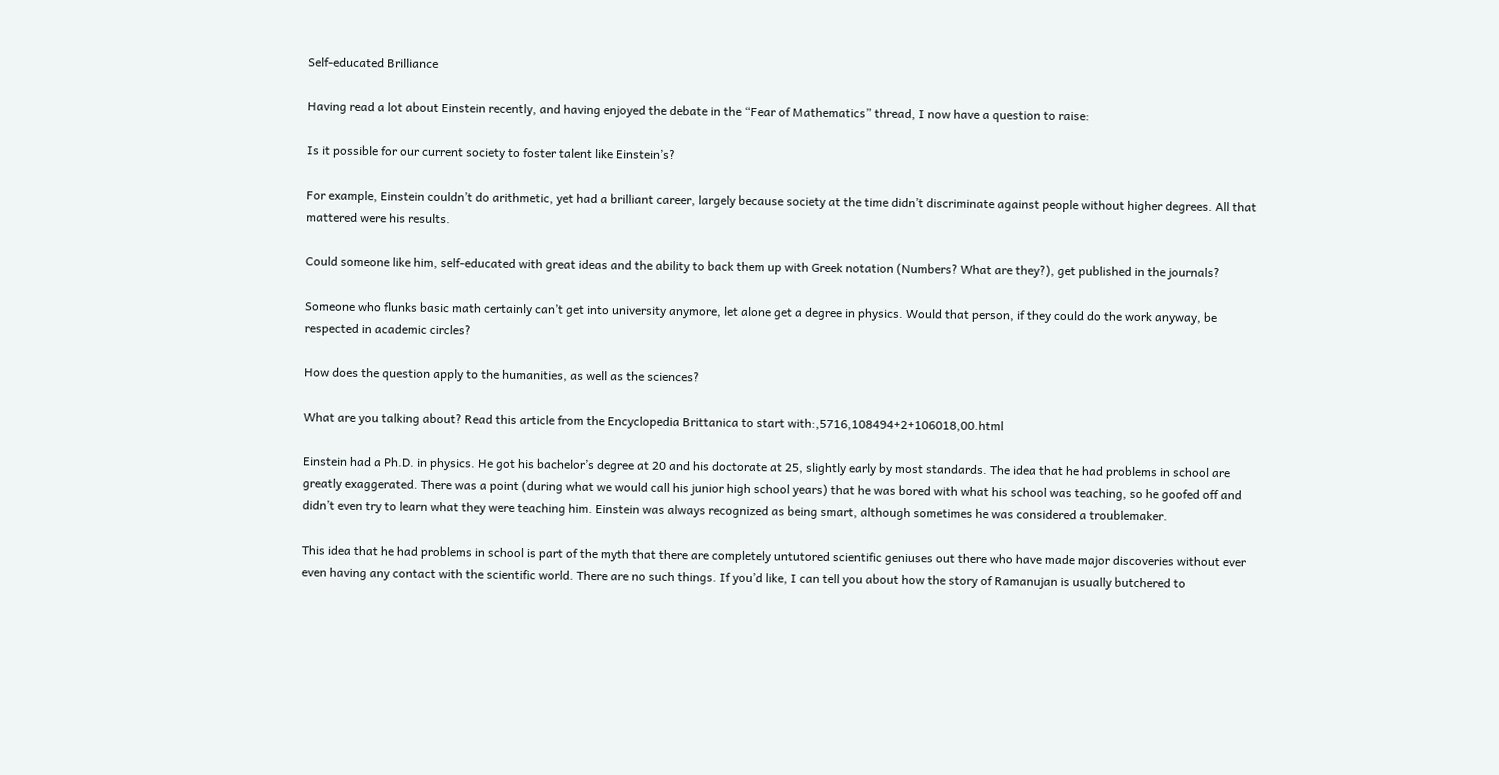Self-educated Brilliance

Having read a lot about Einstein recently, and having enjoyed the debate in the “Fear of Mathematics” thread, I now have a question to raise:

Is it possible for our current society to foster talent like Einstein’s?

For example, Einstein couldn’t do arithmetic, yet had a brilliant career, largely because society at the time didn’t discriminate against people without higher degrees. All that mattered were his results.

Could someone like him, self-educated with great ideas and the ability to back them up with Greek notation (Numbers? What are they?), get published in the journals?

Someone who flunks basic math certainly can’t get into university anymore, let alone get a degree in physics. Would that person, if they could do the work anyway, be respected in academic circles?

How does the question apply to the humanities, as well as the sciences?

What are you talking about? Read this article from the Encyclopedia Brittanica to start with:,5716,108494+2+106018,00.html

Einstein had a Ph.D. in physics. He got his bachelor’s degree at 20 and his doctorate at 25, slightly early by most standards. The idea that he had problems in school are greatly exaggerated. There was a point (during what we would call his junior high school years) that he was bored with what his school was teaching, so he goofed off and didn’t even try to learn what they were teaching him. Einstein was always recognized as being smart, although sometimes he was considered a troublemaker.

This idea that he had problems in school is part of the myth that there are completely untutored scientific geniuses out there who have made major discoveries without ever even having any contact with the scientific world. There are no such things. If you’d like, I can tell you about how the story of Ramanujan is usually butchered to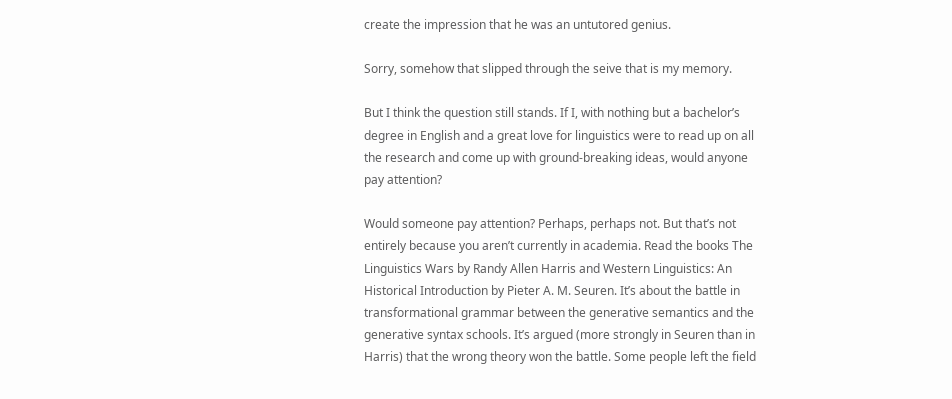create the impression that he was an untutored genius.

Sorry, somehow that slipped through the seive that is my memory.

But I think the question still stands. If I, with nothing but a bachelor’s degree in English and a great love for linguistics were to read up on all the research and come up with ground-breaking ideas, would anyone pay attention?

Would someone pay attention? Perhaps, perhaps not. But that’s not entirely because you aren’t currently in academia. Read the books The Linguistics Wars by Randy Allen Harris and Western Linguistics: An Historical Introduction by Pieter A. M. Seuren. It’s about the battle in transformational grammar between the generative semantics and the generative syntax schools. It’s argued (more strongly in Seuren than in Harris) that the wrong theory won the battle. Some people left the field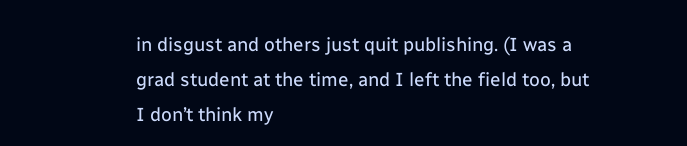in disgust and others just quit publishing. (I was a grad student at the time, and I left the field too, but I don’t think my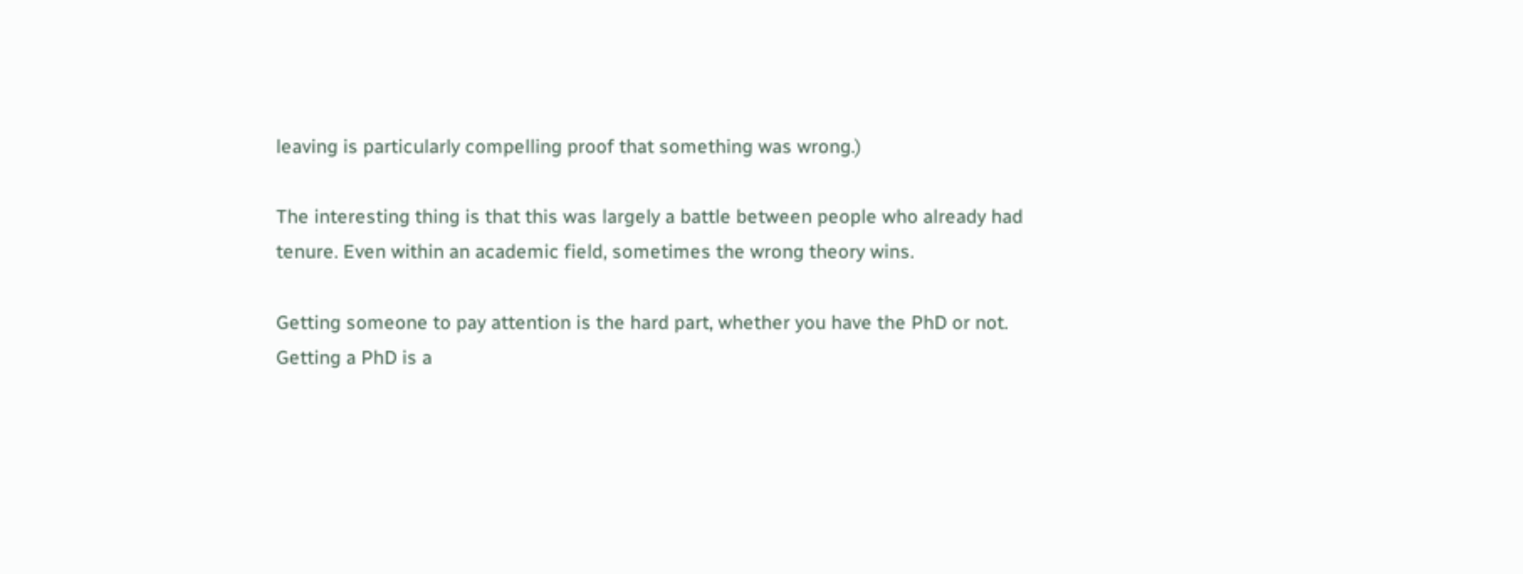leaving is particularly compelling proof that something was wrong.)

The interesting thing is that this was largely a battle between people who already had tenure. Even within an academic field, sometimes the wrong theory wins.

Getting someone to pay attention is the hard part, whether you have the PhD or not. Getting a PhD is a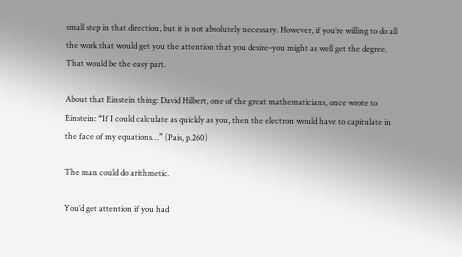small step in that direction, but it is not absolutely necessary. However, if you’re willing to do all the work that would get you the attention that you desire–you might as well get the degree. That would be the easy part.

About that Einstein thing: David Hilbert, one of the great mathematicians, once wrote to Einstein: “If I could calculate as quickly as you, then the electron would have to capitulate in the face of my equations…” (Pais, p.260)

The man could do arithmetic.

You’d get attention if you had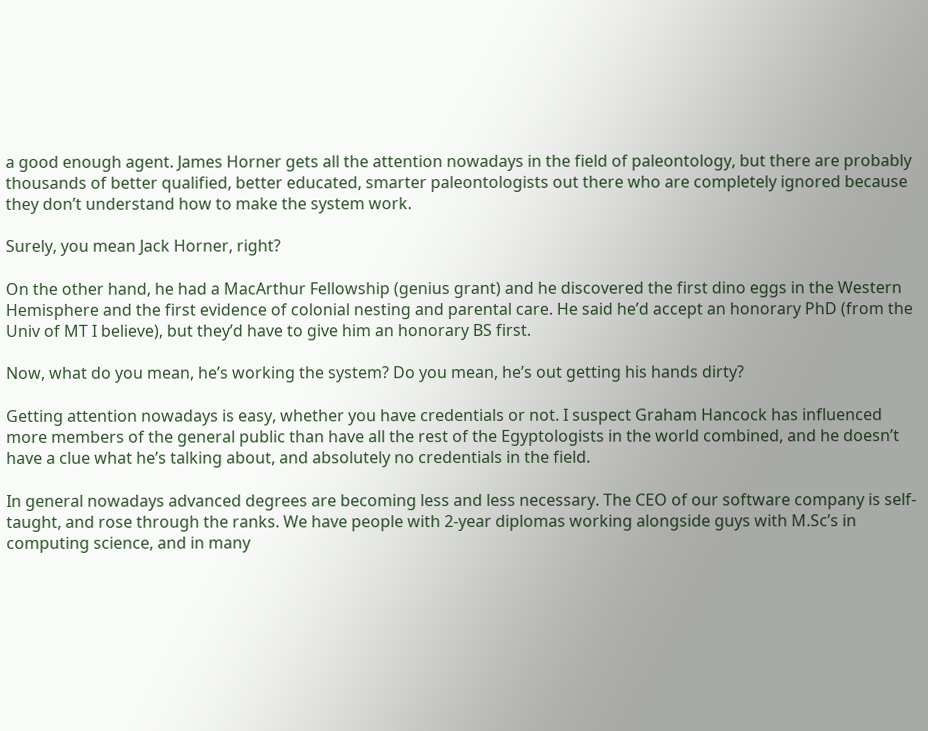a good enough agent. James Horner gets all the attention nowadays in the field of paleontology, but there are probably thousands of better qualified, better educated, smarter paleontologists out there who are completely ignored because they don’t understand how to make the system work.

Surely, you mean Jack Horner, right?

On the other hand, he had a MacArthur Fellowship (genius grant) and he discovered the first dino eggs in the Western Hemisphere and the first evidence of colonial nesting and parental care. He said he’d accept an honorary PhD (from the Univ of MT I believe), but they’d have to give him an honorary BS first.

Now, what do you mean, he’s working the system? Do you mean, he’s out getting his hands dirty?

Getting attention nowadays is easy, whether you have credentials or not. I suspect Graham Hancock has influenced more members of the general public than have all the rest of the Egyptologists in the world combined, and he doesn’t have a clue what he’s talking about, and absolutely no credentials in the field.

In general nowadays advanced degrees are becoming less and less necessary. The CEO of our software company is self-taught, and rose through the ranks. We have people with 2-year diplomas working alongside guys with M.Sc’s in computing science, and in many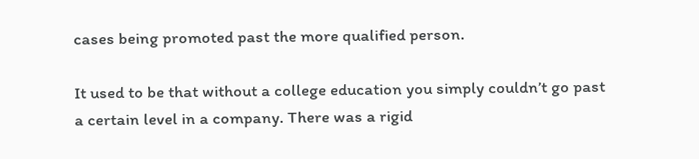cases being promoted past the more qualified person.

It used to be that without a college education you simply couldn’t go past a certain level in a company. There was a rigid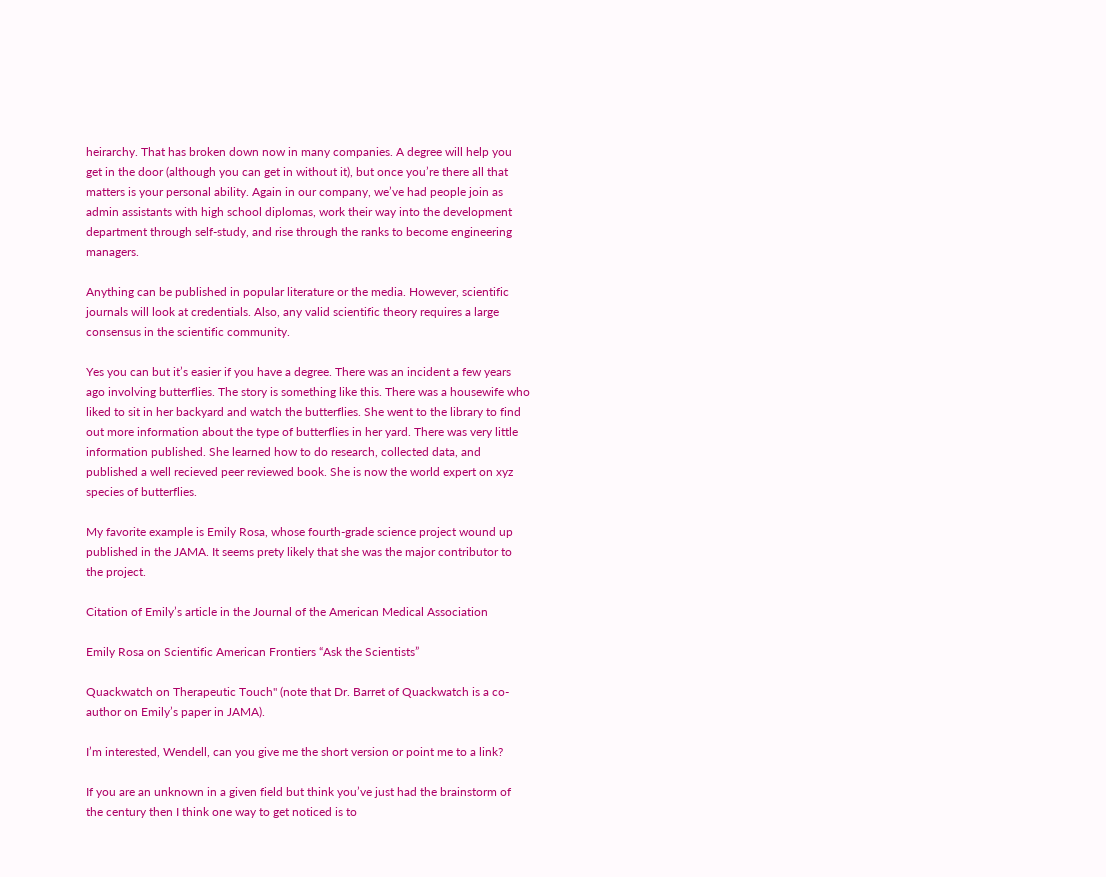heirarchy. That has broken down now in many companies. A degree will help you get in the door (although you can get in without it), but once you’re there all that matters is your personal ability. Again in our company, we’ve had people join as admin assistants with high school diplomas, work their way into the development department through self-study, and rise through the ranks to become engineering managers.

Anything can be published in popular literature or the media. However, scientific journals will look at credentials. Also, any valid scientific theory requires a large consensus in the scientific community.

Yes you can but it’s easier if you have a degree. There was an incident a few years ago involving butterflies. The story is something like this. There was a housewife who liked to sit in her backyard and watch the butterflies. She went to the library to find out more information about the type of butterflies in her yard. There was very little information published. She learned how to do research, collected data, and published a well recieved peer reviewed book. She is now the world expert on xyz species of butterflies.

My favorite example is Emily Rosa, whose fourth-grade science project wound up published in the JAMA. It seems prety likely that she was the major contributor to the project.

Citation of Emily’s article in the Journal of the American Medical Association

Emily Rosa on Scientific American Frontiers “Ask the Scientists”

Quackwatch on Therapeutic Touch" (note that Dr. Barret of Quackwatch is a co-author on Emily’s paper in JAMA).

I’m interested, Wendell, can you give me the short version or point me to a link?

If you are an unknown in a given field but think you’ve just had the brainstorm of the century then I think one way to get noticed is to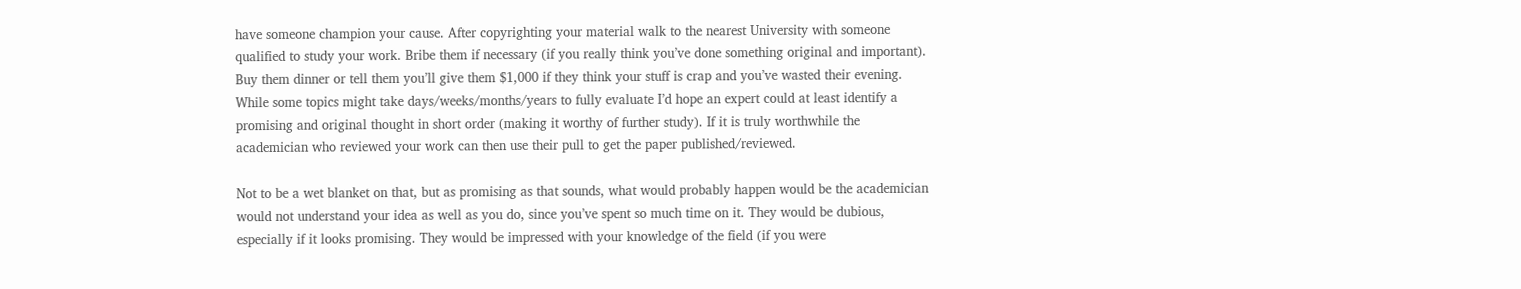have someone champion your cause. After copyrighting your material walk to the nearest University with someone qualified to study your work. Bribe them if necessary (if you really think you’ve done something original and important). Buy them dinner or tell them you’ll give them $1,000 if they think your stuff is crap and you’ve wasted their evening. While some topics might take days/weeks/months/years to fully evaluate I’d hope an expert could at least identify a promising and original thought in short order (making it worthy of further study). If it is truly worthwhile the academician who reviewed your work can then use their pull to get the paper published/reviewed.

Not to be a wet blanket on that, but as promising as that sounds, what would probably happen would be the academician would not understand your idea as well as you do, since you’ve spent so much time on it. They would be dubious, especially if it looks promising. They would be impressed with your knowledge of the field (if you were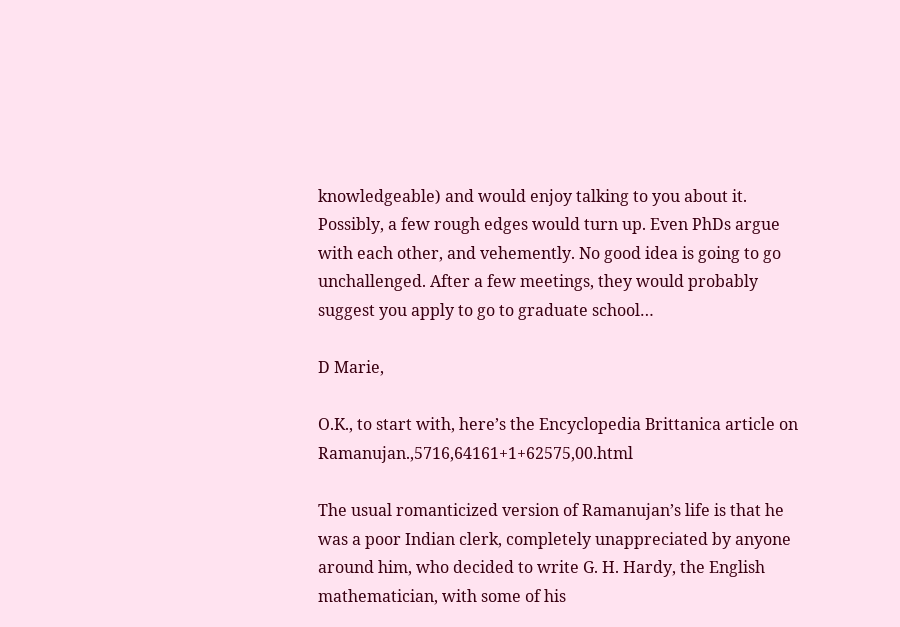knowledgeable) and would enjoy talking to you about it. Possibly, a few rough edges would turn up. Even PhDs argue with each other, and vehemently. No good idea is going to go unchallenged. After a few meetings, they would probably suggest you apply to go to graduate school…

D Marie,

O.K., to start with, here’s the Encyclopedia Brittanica article on Ramanujan.,5716,64161+1+62575,00.html

The usual romanticized version of Ramanujan’s life is that he was a poor Indian clerk, completely unappreciated by anyone around him, who decided to write G. H. Hardy, the English mathematician, with some of his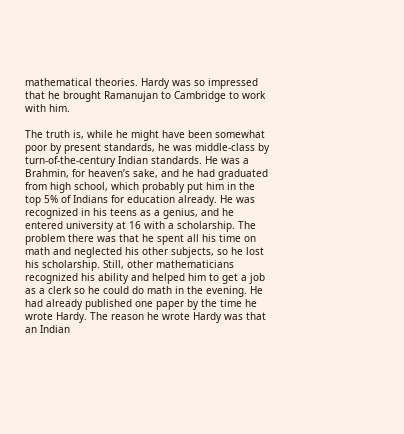mathematical theories. Hardy was so impressed that he brought Ramanujan to Cambridge to work with him.

The truth is, while he might have been somewhat poor by present standards, he was middle-class by turn-of-the-century Indian standards. He was a Brahmin, for heaven’s sake, and he had graduated from high school, which probably put him in the top 5% of Indians for education already. He was recognized in his teens as a genius, and he entered university at 16 with a scholarship. The problem there was that he spent all his time on math and neglected his other subjects, so he lost his scholarship. Still, other mathematicians recognized his ability and helped him to get a job as a clerk so he could do math in the evening. He had already published one paper by the time he wrote Hardy. The reason he wrote Hardy was that an Indian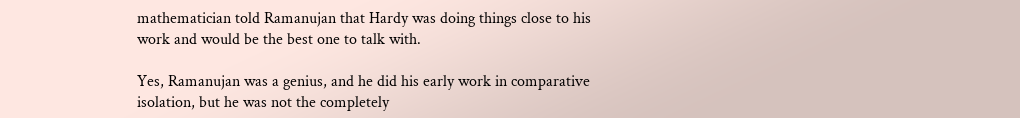mathematician told Ramanujan that Hardy was doing things close to his work and would be the best one to talk with.

Yes, Ramanujan was a genius, and he did his early work in comparative isolation, but he was not the completely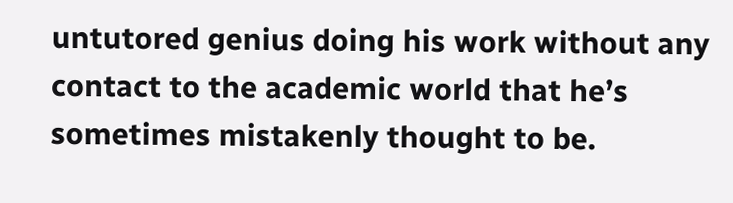untutored genius doing his work without any contact to the academic world that he’s sometimes mistakenly thought to be.